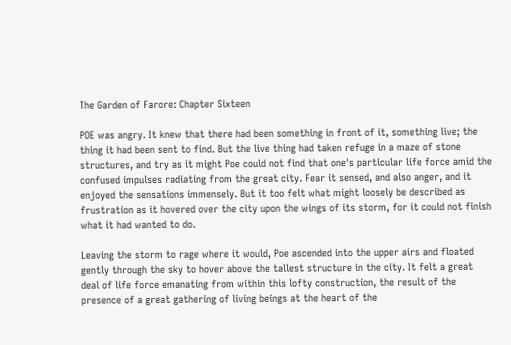The Garden of Farore: Chapter Sixteen

POE was angry. It knew that there had been something in front of it, something live; the thing it had been sent to find. But the live thing had taken refuge in a maze of stone structures, and try as it might Poe could not find that one's particular life force amid the confused impulses radiating from the great city. Fear it sensed, and also anger, and it enjoyed the sensations immensely. But it too felt what might loosely be described as frustration as it hovered over the city upon the wings of its storm, for it could not finish what it had wanted to do.

Leaving the storm to rage where it would, Poe ascended into the upper airs and floated gently through the sky to hover above the tallest structure in the city. It felt a great deal of life force emanating from within this lofty construction, the result of the presence of a great gathering of living beings at the heart of the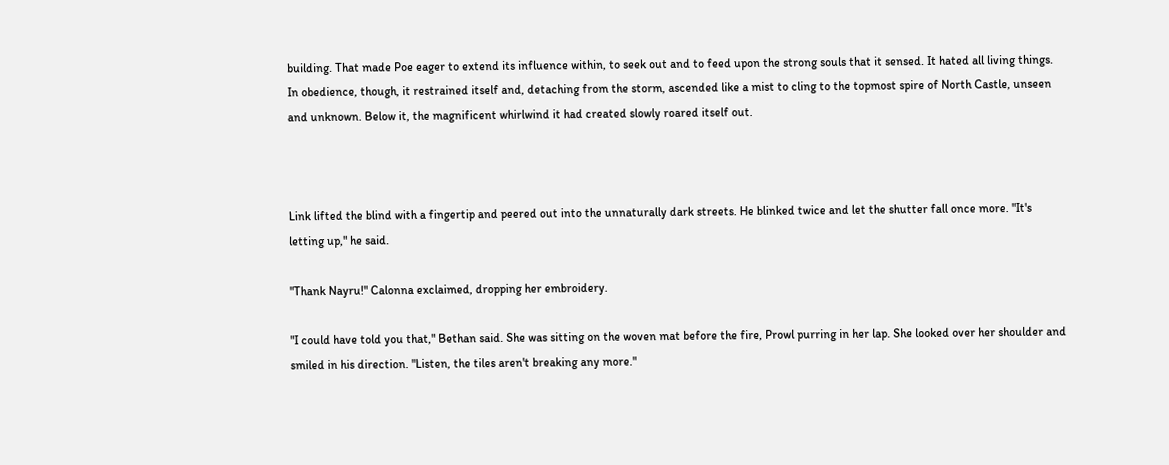building. That made Poe eager to extend its influence within, to seek out and to feed upon the strong souls that it sensed. It hated all living things. In obedience, though, it restrained itself and, detaching from the storm, ascended like a mist to cling to the topmost spire of North Castle, unseen and unknown. Below it, the magnificent whirlwind it had created slowly roared itself out.



Link lifted the blind with a fingertip and peered out into the unnaturally dark streets. He blinked twice and let the shutter fall once more. "It's letting up," he said.

"Thank Nayru!" Calonna exclaimed, dropping her embroidery.

"I could have told you that," Bethan said. She was sitting on the woven mat before the fire, Prowl purring in her lap. She looked over her shoulder and smiled in his direction. "Listen, the tiles aren't breaking any more."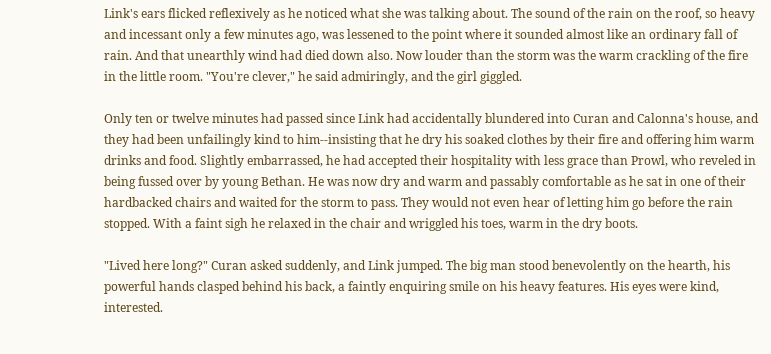Link's ears flicked reflexively as he noticed what she was talking about. The sound of the rain on the roof, so heavy and incessant only a few minutes ago, was lessened to the point where it sounded almost like an ordinary fall of rain. And that unearthly wind had died down also. Now louder than the storm was the warm crackling of the fire in the little room. "You're clever," he said admiringly, and the girl giggled.

Only ten or twelve minutes had passed since Link had accidentally blundered into Curan and Calonna's house, and they had been unfailingly kind to him--insisting that he dry his soaked clothes by their fire and offering him warm drinks and food. Slightly embarrassed, he had accepted their hospitality with less grace than Prowl, who reveled in being fussed over by young Bethan. He was now dry and warm and passably comfortable as he sat in one of their hardbacked chairs and waited for the storm to pass. They would not even hear of letting him go before the rain stopped. With a faint sigh he relaxed in the chair and wriggled his toes, warm in the dry boots.

"Lived here long?" Curan asked suddenly, and Link jumped. The big man stood benevolently on the hearth, his powerful hands clasped behind his back, a faintly enquiring smile on his heavy features. His eyes were kind, interested.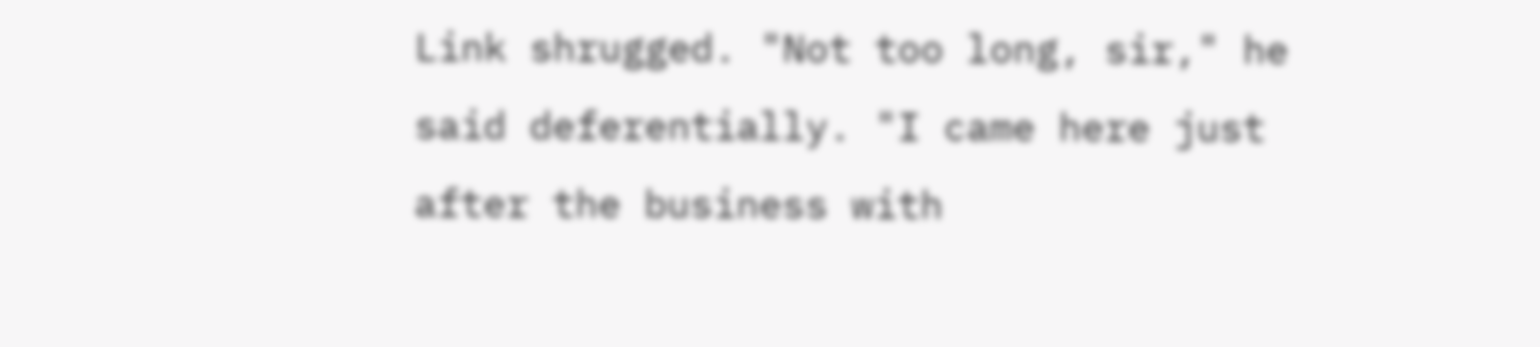Link shrugged. "Not too long, sir," he said deferentially. "I came here just after the business with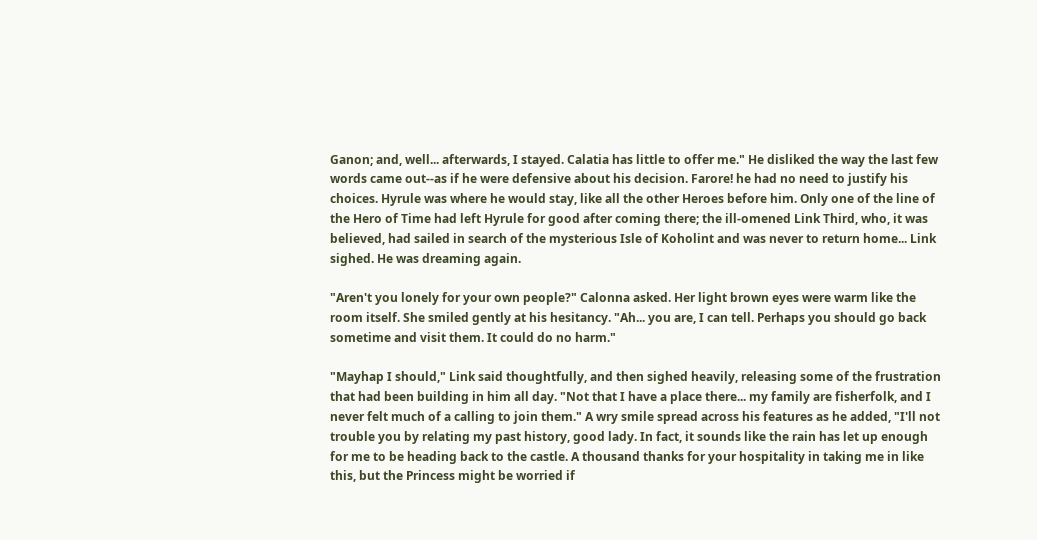Ganon; and, well... afterwards, I stayed. Calatia has little to offer me." He disliked the way the last few words came out--as if he were defensive about his decision. Farore! he had no need to justify his choices. Hyrule was where he would stay, like all the other Heroes before him. Only one of the line of the Hero of Time had left Hyrule for good after coming there; the ill-omened Link Third, who, it was believed, had sailed in search of the mysterious Isle of Koholint and was never to return home... Link sighed. He was dreaming again.

"Aren't you lonely for your own people?" Calonna asked. Her light brown eyes were warm like the room itself. She smiled gently at his hesitancy. "Ah... you are, I can tell. Perhaps you should go back sometime and visit them. It could do no harm."

"Mayhap I should," Link said thoughtfully, and then sighed heavily, releasing some of the frustration that had been building in him all day. "Not that I have a place there... my family are fisherfolk, and I never felt much of a calling to join them." A wry smile spread across his features as he added, "I'll not trouble you by relating my past history, good lady. In fact, it sounds like the rain has let up enough for me to be heading back to the castle. A thousand thanks for your hospitality in taking me in like this, but the Princess might be worried if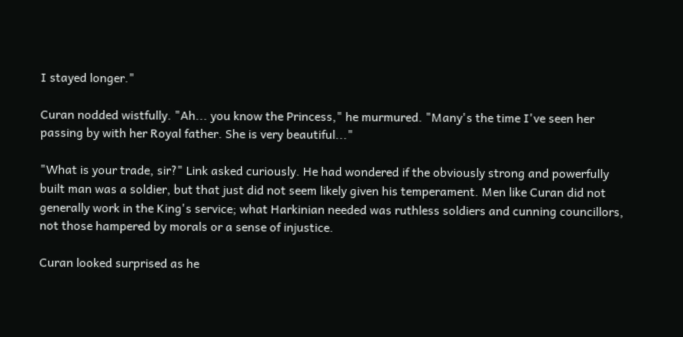I stayed longer."

Curan nodded wistfully. "Ah... you know the Princess," he murmured. "Many's the time I've seen her passing by with her Royal father. She is very beautiful..."

"What is your trade, sir?" Link asked curiously. He had wondered if the obviously strong and powerfully built man was a soldier, but that just did not seem likely given his temperament. Men like Curan did not generally work in the King's service; what Harkinian needed was ruthless soldiers and cunning councillors, not those hampered by morals or a sense of injustice.

Curan looked surprised as he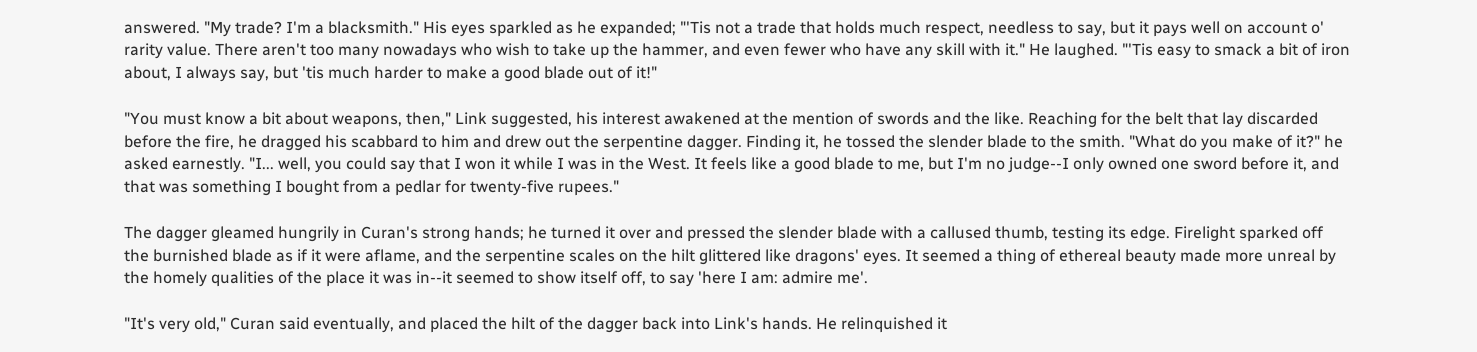answered. "My trade? I'm a blacksmith." His eyes sparkled as he expanded; "'Tis not a trade that holds much respect, needless to say, but it pays well on account o' rarity value. There aren't too many nowadays who wish to take up the hammer, and even fewer who have any skill with it." He laughed. "'Tis easy to smack a bit of iron about, I always say, but 'tis much harder to make a good blade out of it!"

"You must know a bit about weapons, then," Link suggested, his interest awakened at the mention of swords and the like. Reaching for the belt that lay discarded before the fire, he dragged his scabbard to him and drew out the serpentine dagger. Finding it, he tossed the slender blade to the smith. "What do you make of it?" he asked earnestly. "I... well, you could say that I won it while I was in the West. It feels like a good blade to me, but I'm no judge--I only owned one sword before it, and that was something I bought from a pedlar for twenty-five rupees."

The dagger gleamed hungrily in Curan's strong hands; he turned it over and pressed the slender blade with a callused thumb, testing its edge. Firelight sparked off the burnished blade as if it were aflame, and the serpentine scales on the hilt glittered like dragons' eyes. It seemed a thing of ethereal beauty made more unreal by the homely qualities of the place it was in--it seemed to show itself off, to say 'here I am: admire me'.

"It's very old," Curan said eventually, and placed the hilt of the dagger back into Link's hands. He relinquished it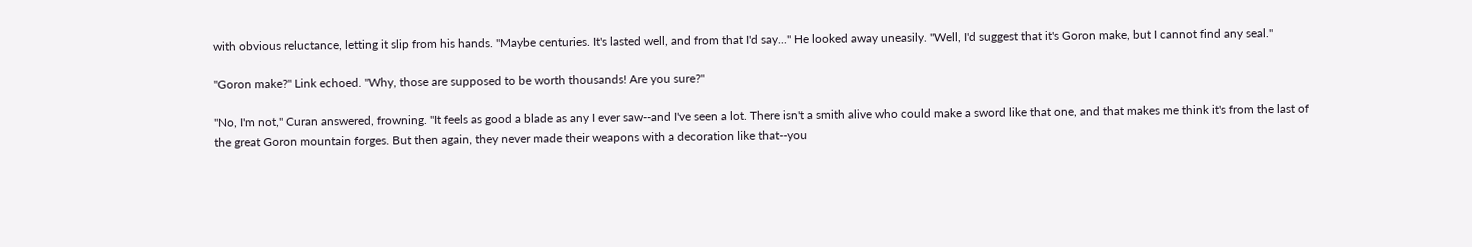with obvious reluctance, letting it slip from his hands. "Maybe centuries. It's lasted well, and from that I'd say..." He looked away uneasily. "Well, I'd suggest that it's Goron make, but I cannot find any seal."

"Goron make?" Link echoed. "Why, those are supposed to be worth thousands! Are you sure?"

"No, I'm not," Curan answered, frowning. "It feels as good a blade as any I ever saw--and I've seen a lot. There isn't a smith alive who could make a sword like that one, and that makes me think it's from the last of the great Goron mountain forges. But then again, they never made their weapons with a decoration like that--you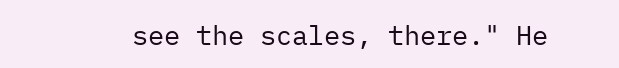see the scales, there." He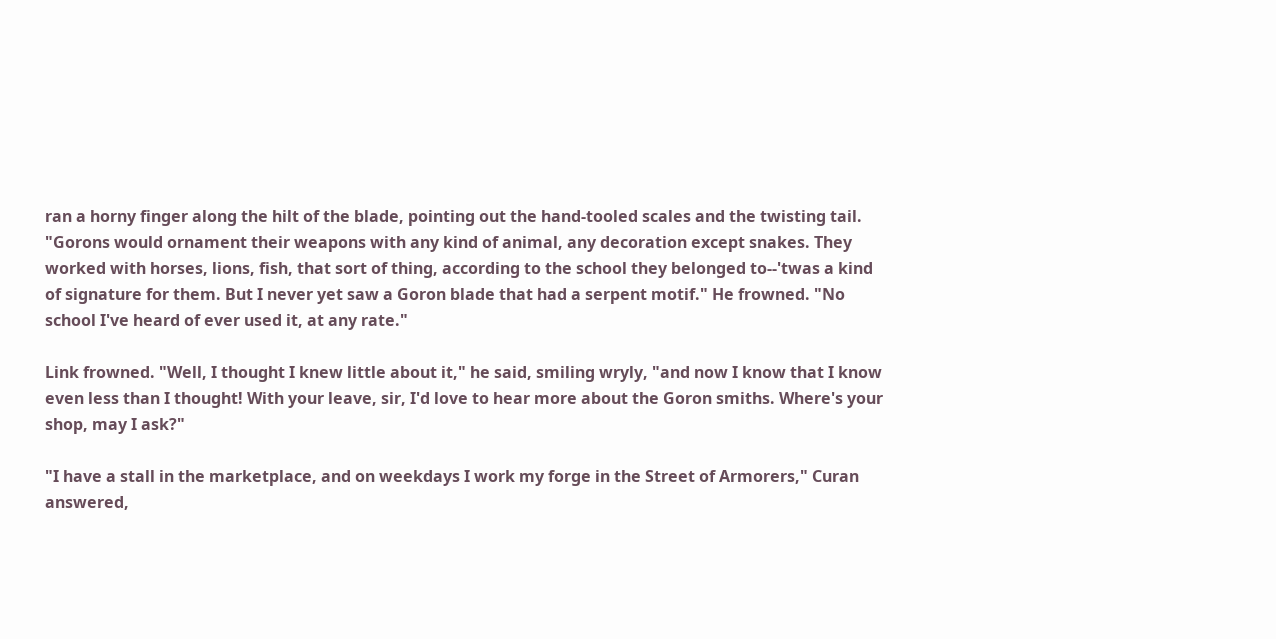ran a horny finger along the hilt of the blade, pointing out the hand-tooled scales and the twisting tail. "Gorons would ornament their weapons with any kind of animal, any decoration except snakes. They worked with horses, lions, fish, that sort of thing, according to the school they belonged to--'twas a kind of signature for them. But I never yet saw a Goron blade that had a serpent motif." He frowned. "No school I've heard of ever used it, at any rate."

Link frowned. "Well, I thought I knew little about it," he said, smiling wryly, "and now I know that I know even less than I thought! With your leave, sir, I'd love to hear more about the Goron smiths. Where's your shop, may I ask?"

"I have a stall in the marketplace, and on weekdays I work my forge in the Street of Armorers," Curan answered,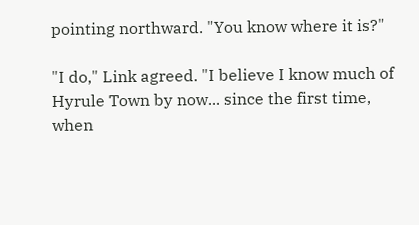pointing northward. "You know where it is?"

"I do," Link agreed. "I believe I know much of Hyrule Town by now... since the first time, when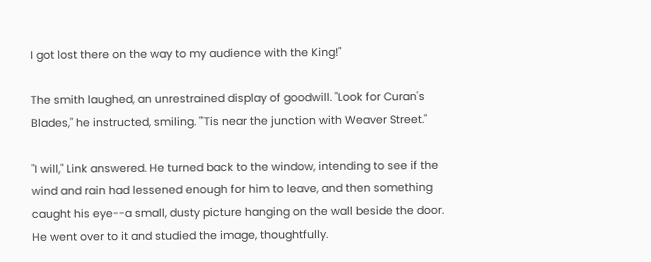I got lost there on the way to my audience with the King!"

The smith laughed, an unrestrained display of goodwill. "Look for Curan's Blades," he instructed, smiling. "'Tis near the junction with Weaver Street."

"I will," Link answered. He turned back to the window, intending to see if the wind and rain had lessened enough for him to leave, and then something caught his eye--a small, dusty picture hanging on the wall beside the door. He went over to it and studied the image, thoughtfully.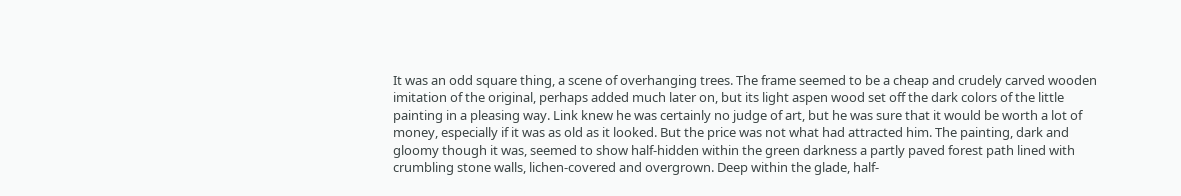It was an odd square thing, a scene of overhanging trees. The frame seemed to be a cheap and crudely carved wooden imitation of the original, perhaps added much later on, but its light aspen wood set off the dark colors of the little painting in a pleasing way. Link knew he was certainly no judge of art, but he was sure that it would be worth a lot of money, especially if it was as old as it looked. But the price was not what had attracted him. The painting, dark and gloomy though it was, seemed to show half-hidden within the green darkness a partly paved forest path lined with crumbling stone walls, lichen-covered and overgrown. Deep within the glade, half-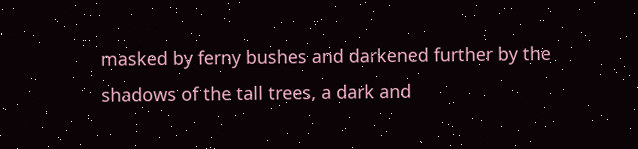masked by ferny bushes and darkened further by the shadows of the tall trees, a dark and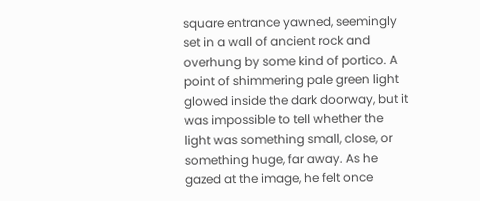square entrance yawned, seemingly set in a wall of ancient rock and overhung by some kind of portico. A point of shimmering pale green light glowed inside the dark doorway, but it was impossible to tell whether the light was something small, close, or something huge, far away. As he gazed at the image, he felt once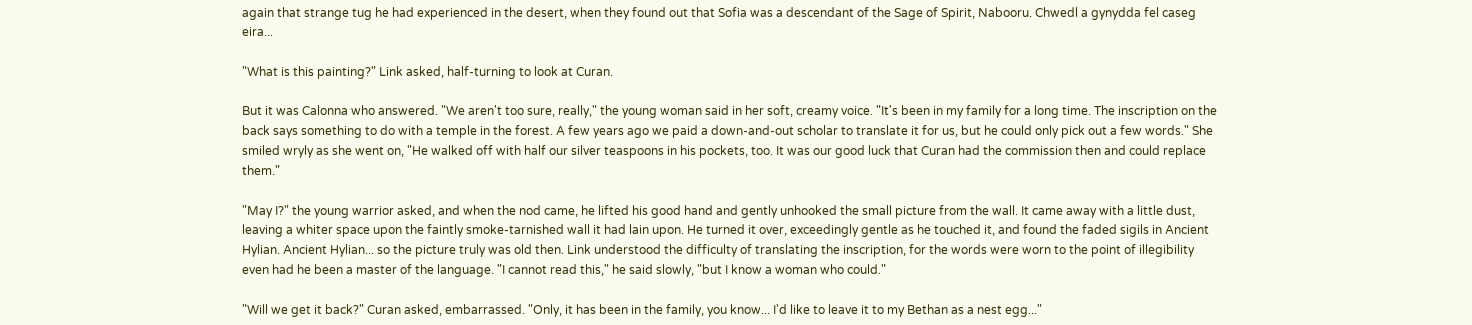again that strange tug he had experienced in the desert, when they found out that Sofia was a descendant of the Sage of Spirit, Nabooru. Chwedl a gynydda fel caseg eira...

"What is this painting?" Link asked, half-turning to look at Curan.

But it was Calonna who answered. "We aren't too sure, really," the young woman said in her soft, creamy voice. "It's been in my family for a long time. The inscription on the back says something to do with a temple in the forest. A few years ago we paid a down-and-out scholar to translate it for us, but he could only pick out a few words." She smiled wryly as she went on, "He walked off with half our silver teaspoons in his pockets, too. It was our good luck that Curan had the commission then and could replace them."

"May I?" the young warrior asked, and when the nod came, he lifted his good hand and gently unhooked the small picture from the wall. It came away with a little dust, leaving a whiter space upon the faintly smoke-tarnished wall it had lain upon. He turned it over, exceedingly gentle as he touched it, and found the faded sigils in Ancient Hylian. Ancient Hylian... so the picture truly was old then. Link understood the difficulty of translating the inscription, for the words were worn to the point of illegibility even had he been a master of the language. "I cannot read this," he said slowly, "but I know a woman who could."

"Will we get it back?" Curan asked, embarrassed. "Only, it has been in the family, you know... I'd like to leave it to my Bethan as a nest egg..."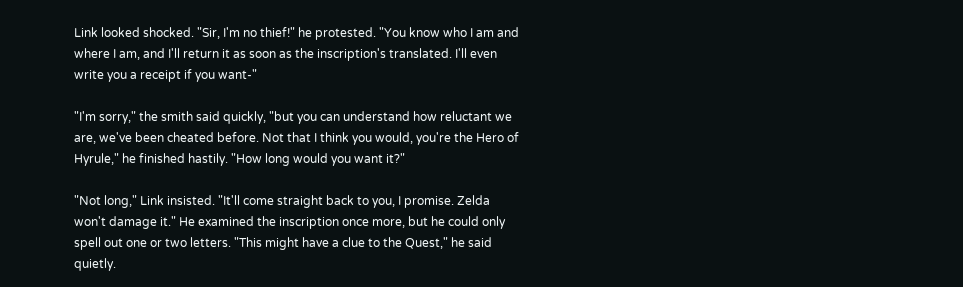Link looked shocked. "Sir, I'm no thief!" he protested. "You know who I am and where I am, and I'll return it as soon as the inscription's translated. I'll even write you a receipt if you want-"

"I'm sorry," the smith said quickly, "but you can understand how reluctant we are, we've been cheated before. Not that I think you would, you're the Hero of Hyrule," he finished hastily. "How long would you want it?"

"Not long," Link insisted. "It'll come straight back to you, I promise. Zelda won't damage it." He examined the inscription once more, but he could only spell out one or two letters. "This might have a clue to the Quest," he said quietly.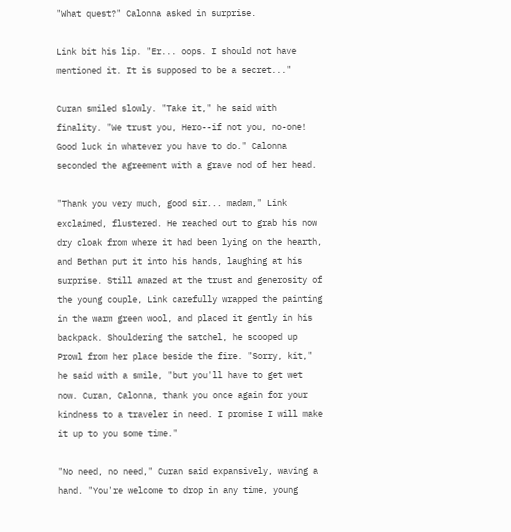"What quest?" Calonna asked in surprise.

Link bit his lip. "Er... oops. I should not have mentioned it. It is supposed to be a secret..."

Curan smiled slowly. "Take it," he said with finality. "We trust you, Hero--if not you, no-one! Good luck in whatever you have to do." Calonna seconded the agreement with a grave nod of her head.

"Thank you very much, good sir... madam," Link exclaimed, flustered. He reached out to grab his now dry cloak from where it had been lying on the hearth, and Bethan put it into his hands, laughing at his surprise. Still amazed at the trust and generosity of the young couple, Link carefully wrapped the painting in the warm green wool, and placed it gently in his backpack. Shouldering the satchel, he scooped up Prowl from her place beside the fire. "Sorry, kit," he said with a smile, "but you'll have to get wet now. Curan, Calonna, thank you once again for your kindness to a traveler in need. I promise I will make it up to you some time."

"No need, no need," Curan said expansively, waving a hand. "You're welcome to drop in any time, young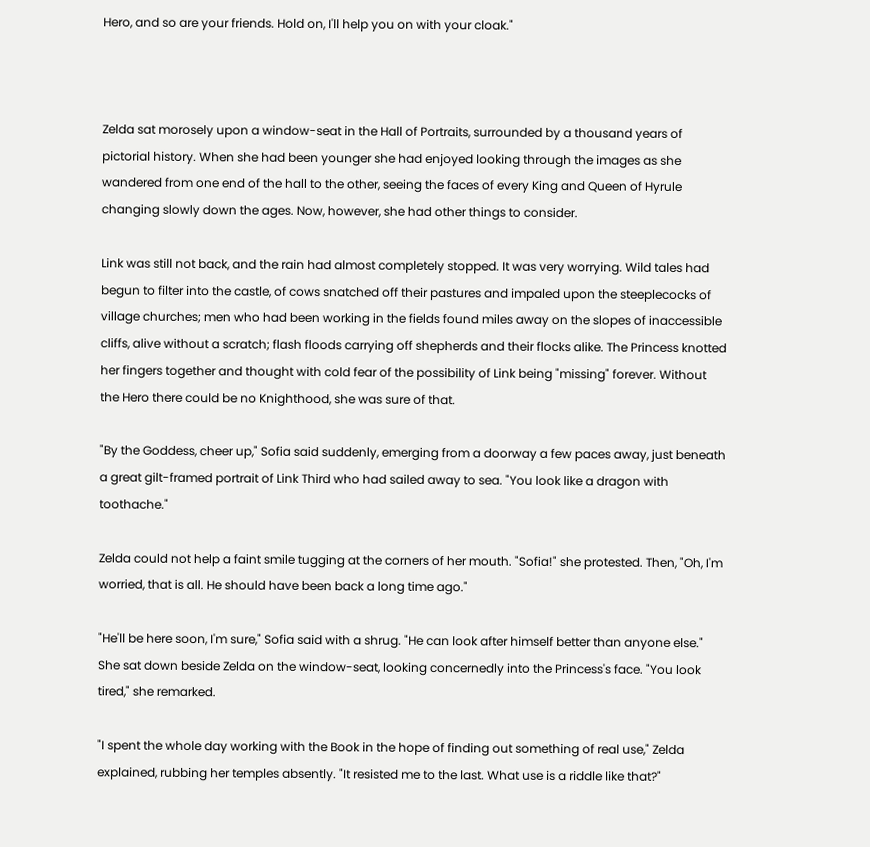Hero, and so are your friends. Hold on, I'll help you on with your cloak."



Zelda sat morosely upon a window-seat in the Hall of Portraits, surrounded by a thousand years of pictorial history. When she had been younger she had enjoyed looking through the images as she wandered from one end of the hall to the other, seeing the faces of every King and Queen of Hyrule changing slowly down the ages. Now, however, she had other things to consider.

Link was still not back, and the rain had almost completely stopped. It was very worrying. Wild tales had begun to filter into the castle, of cows snatched off their pastures and impaled upon the steeplecocks of village churches; men who had been working in the fields found miles away on the slopes of inaccessible cliffs, alive without a scratch; flash floods carrying off shepherds and their flocks alike. The Princess knotted her fingers together and thought with cold fear of the possibility of Link being "missing" forever. Without the Hero there could be no Knighthood, she was sure of that.

"By the Goddess, cheer up," Sofia said suddenly, emerging from a doorway a few paces away, just beneath a great gilt-framed portrait of Link Third who had sailed away to sea. "You look like a dragon with toothache."

Zelda could not help a faint smile tugging at the corners of her mouth. "Sofia!" she protested. Then, "Oh, I'm worried, that is all. He should have been back a long time ago."

"He'll be here soon, I'm sure," Sofia said with a shrug. "He can look after himself better than anyone else." She sat down beside Zelda on the window-seat, looking concernedly into the Princess's face. "You look tired," she remarked.

"I spent the whole day working with the Book in the hope of finding out something of real use," Zelda explained, rubbing her temples absently. "It resisted me to the last. What use is a riddle like that?"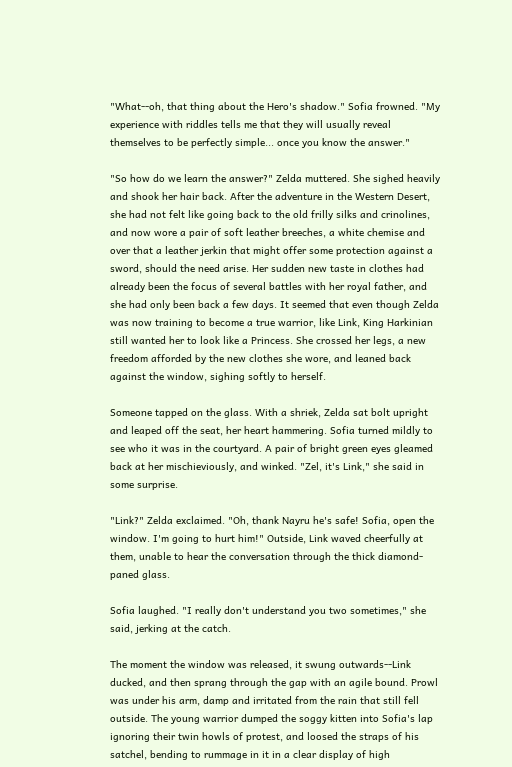"What--oh, that thing about the Hero's shadow." Sofia frowned. "My experience with riddles tells me that they will usually reveal themselves to be perfectly simple... once you know the answer."

"So how do we learn the answer?" Zelda muttered. She sighed heavily and shook her hair back. After the adventure in the Western Desert, she had not felt like going back to the old frilly silks and crinolines, and now wore a pair of soft leather breeches, a white chemise and over that a leather jerkin that might offer some protection against a sword, should the need arise. Her sudden new taste in clothes had already been the focus of several battles with her royal father, and she had only been back a few days. It seemed that even though Zelda was now training to become a true warrior, like Link, King Harkinian still wanted her to look like a Princess. She crossed her legs, a new freedom afforded by the new clothes she wore, and leaned back against the window, sighing softly to herself.

Someone tapped on the glass. With a shriek, Zelda sat bolt upright and leaped off the seat, her heart hammering. Sofia turned mildly to see who it was in the courtyard. A pair of bright green eyes gleamed back at her mischieviously, and winked. "Zel, it's Link," she said in some surprise.

"Link?" Zelda exclaimed. "Oh, thank Nayru he's safe! Sofia, open the window. I'm going to hurt him!" Outside, Link waved cheerfully at them, unable to hear the conversation through the thick diamond-paned glass.

Sofia laughed. "I really don't understand you two sometimes," she said, jerking at the catch.

The moment the window was released, it swung outwards--Link ducked, and then sprang through the gap with an agile bound. Prowl was under his arm, damp and irritated from the rain that still fell outside. The young warrior dumped the soggy kitten into Sofia's lap ignoring their twin howls of protest, and loosed the straps of his satchel, bending to rummage in it in a clear display of high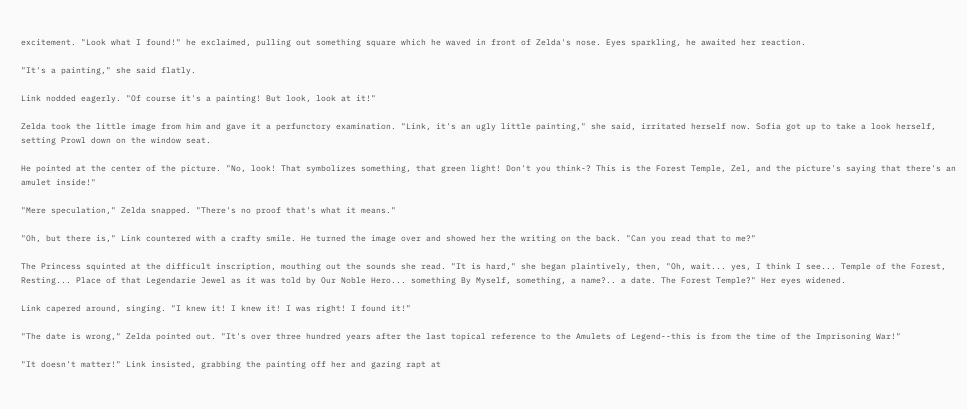excitement. "Look what I found!" he exclaimed, pulling out something square which he waved in front of Zelda's nose. Eyes sparkling, he awaited her reaction.

"It's a painting," she said flatly.

Link nodded eagerly. "Of course it's a painting! But look, look at it!"

Zelda took the little image from him and gave it a perfunctory examination. "Link, it's an ugly little painting," she said, irritated herself now. Sofia got up to take a look herself, setting Prowl down on the window seat.

He pointed at the center of the picture. "No, look! That symbolizes something, that green light! Don't you think-? This is the Forest Temple, Zel, and the picture's saying that there's an amulet inside!"

"Mere speculation," Zelda snapped. "There's no proof that's what it means."

"Oh, but there is," Link countered with a crafty smile. He turned the image over and showed her the writing on the back. "Can you read that to me?"

The Princess squinted at the difficult inscription, mouthing out the sounds she read. "It is hard," she began plaintively, then, "Oh, wait... yes, I think I see... Temple of the Forest, Resting... Place of that Legendarie Jewel as it was told by Our Noble Hero... something By Myself, something, a name?.. a date. The Forest Temple?" Her eyes widened.

Link capered around, singing. "I knew it! I knew it! I was right! I found it!"

"The date is wrong," Zelda pointed out. "It's over three hundred years after the last topical reference to the Amulets of Legend--this is from the time of the Imprisoning War!"

"It doesn't matter!" Link insisted, grabbing the painting off her and gazing rapt at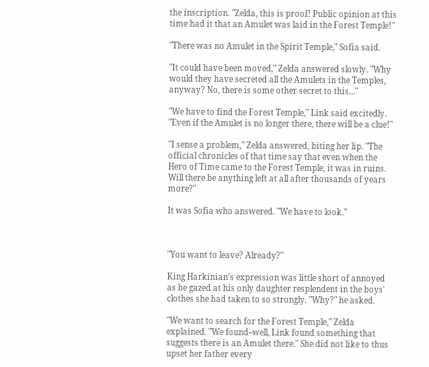the inscription. "Zelda, this is proof! Public opinion at this time had it that an Amulet was laid in the Forest Temple!"

"There was no Amulet in the Spirit Temple," Sofia said.

"It could have been moved," Zelda answered slowly. "Why would they have secreted all the Amulets in the Temples, anyway? No, there is some other secret to this..."

"We have to find the Forest Temple," Link said excitedly. "Even if the Amulet is no longer there, there will be a clue!"

"I sense a problem," Zelda answered, biting her lip. "The official chronicles of that time say that even when the Hero of Time came to the Forest Temple, it was in ruins. Will there be anything left at all after thousands of years more?"

It was Sofia who answered. "We have to look."



"You want to leave? Already?"

King Harkinian's expression was little short of annoyed as he gazed at his only daughter resplendent in the boys' clothes she had taken to so strongly. "Why?" he asked.

"We want to search for the Forest Temple," Zelda explained. "We found--well, Link found something that suggests there is an Amulet there." She did not like to thus upset her father every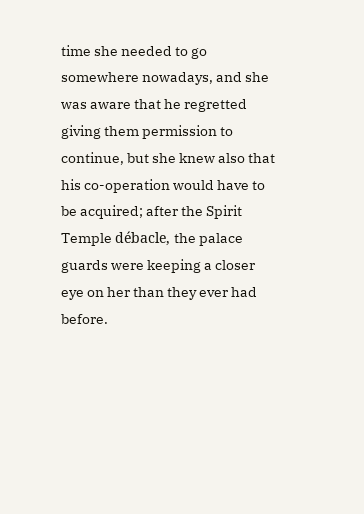time she needed to go somewhere nowadays, and she was aware that he regretted giving them permission to continue, but she knew also that his co-operation would have to be acquired; after the Spirit Temple débacle, the palace guards were keeping a closer eye on her than they ever had before.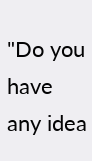"Do you have any idea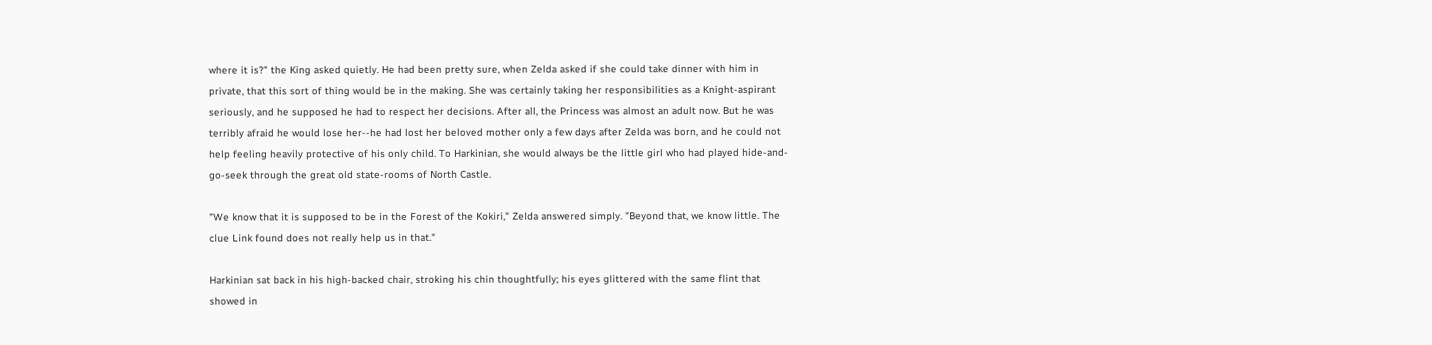where it is?" the King asked quietly. He had been pretty sure, when Zelda asked if she could take dinner with him in private, that this sort of thing would be in the making. She was certainly taking her responsibilities as a Knight-aspirant seriously, and he supposed he had to respect her decisions. After all, the Princess was almost an adult now. But he was terribly afraid he would lose her--he had lost her beloved mother only a few days after Zelda was born, and he could not help feeling heavily protective of his only child. To Harkinian, she would always be the little girl who had played hide-and-go-seek through the great old state-rooms of North Castle.

"We know that it is supposed to be in the Forest of the Kokiri," Zelda answered simply. "Beyond that, we know little. The clue Link found does not really help us in that."

Harkinian sat back in his high-backed chair, stroking his chin thoughtfully; his eyes glittered with the same flint that showed in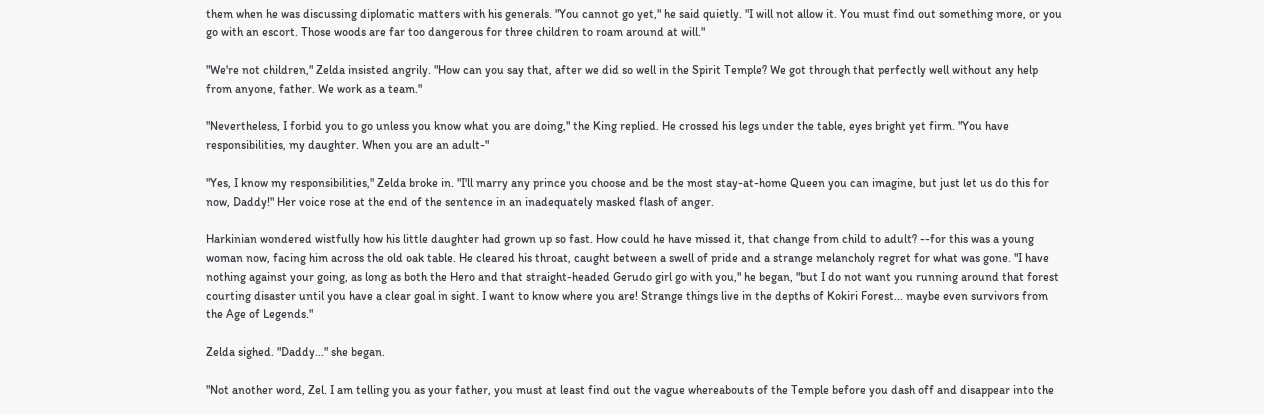them when he was discussing diplomatic matters with his generals. "You cannot go yet," he said quietly. "I will not allow it. You must find out something more, or you go with an escort. Those woods are far too dangerous for three children to roam around at will."

"We're not children," Zelda insisted angrily. "How can you say that, after we did so well in the Spirit Temple? We got through that perfectly well without any help from anyone, father. We work as a team."

"Nevertheless, I forbid you to go unless you know what you are doing," the King replied. He crossed his legs under the table, eyes bright yet firm. "You have responsibilities, my daughter. When you are an adult-"

"Yes, I know my responsibilities," Zelda broke in. "I'll marry any prince you choose and be the most stay-at-home Queen you can imagine, but just let us do this for now, Daddy!" Her voice rose at the end of the sentence in an inadequately masked flash of anger.

Harkinian wondered wistfully how his little daughter had grown up so fast. How could he have missed it, that change from child to adult? --for this was a young woman now, facing him across the old oak table. He cleared his throat, caught between a swell of pride and a strange melancholy regret for what was gone. "I have nothing against your going, as long as both the Hero and that straight-headed Gerudo girl go with you," he began, "but I do not want you running around that forest courting disaster until you have a clear goal in sight. I want to know where you are! Strange things live in the depths of Kokiri Forest... maybe even survivors from the Age of Legends."

Zelda sighed. "Daddy..." she began.

"Not another word, Zel. I am telling you as your father, you must at least find out the vague whereabouts of the Temple before you dash off and disappear into the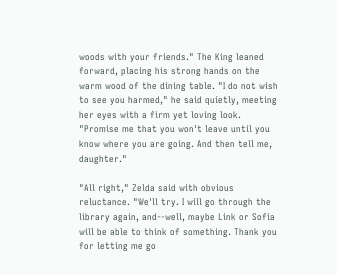woods with your friends." The King leaned forward, placing his strong hands on the warm wood of the dining table. "I do not wish to see you harmed," he said quietly, meeting her eyes with a firm yet loving look. "Promise me that you won't leave until you know where you are going. And then tell me, daughter."

"All right," Zelda said with obvious reluctance. "We'll try. I will go through the library again, and--well, maybe Link or Sofia will be able to think of something. Thank you for letting me go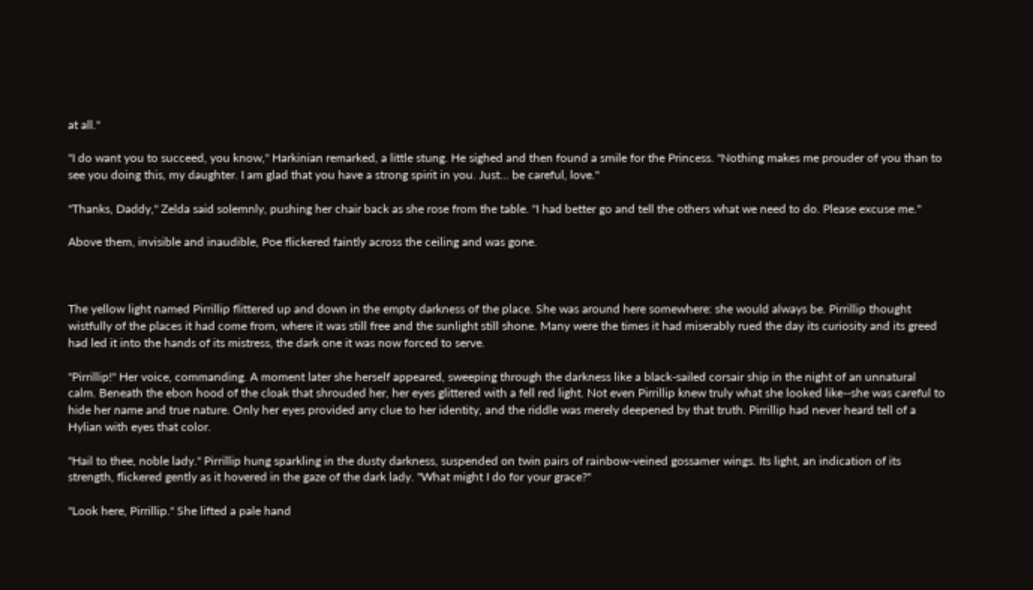at all."

"I do want you to succeed, you know," Harkinian remarked, a little stung. He sighed and then found a smile for the Princess. "Nothing makes me prouder of you than to see you doing this, my daughter. I am glad that you have a strong spirit in you. Just... be careful, love."

"Thanks, Daddy," Zelda said solemnly, pushing her chair back as she rose from the table. "I had better go and tell the others what we need to do. Please excuse me."

Above them, invisible and inaudible, Poe flickered faintly across the ceiling and was gone.



The yellow light named Pirrillip flittered up and down in the empty darkness of the place. She was around here somewhere: she would always be. Pirrillip thought wistfully of the places it had come from, where it was still free and the sunlight still shone. Many were the times it had miserably rued the day its curiosity and its greed had led it into the hands of its mistress, the dark one it was now forced to serve.

"Pirrillip!" Her voice, commanding. A moment later she herself appeared, sweeping through the darkness like a black-sailed corsair ship in the night of an unnatural calm. Beneath the ebon hood of the cloak that shrouded her, her eyes glittered with a fell red light. Not even Pirrillip knew truly what she looked like--she was careful to hide her name and true nature. Only her eyes provided any clue to her identity, and the riddle was merely deepened by that truth. Pirrillip had never heard tell of a Hylian with eyes that color.

"Hail to thee, noble lady." Pirrillip hung sparkling in the dusty darkness, suspended on twin pairs of rainbow-veined gossamer wings. Its light, an indication of its strength, flickered gently as it hovered in the gaze of the dark lady. "What might I do for your grace?"

"Look here, Pirrillip." She lifted a pale hand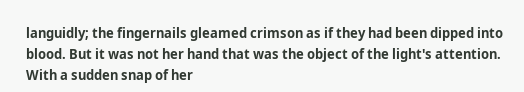languidly; the fingernails gleamed crimson as if they had been dipped into blood. But it was not her hand that was the object of the light's attention. With a sudden snap of her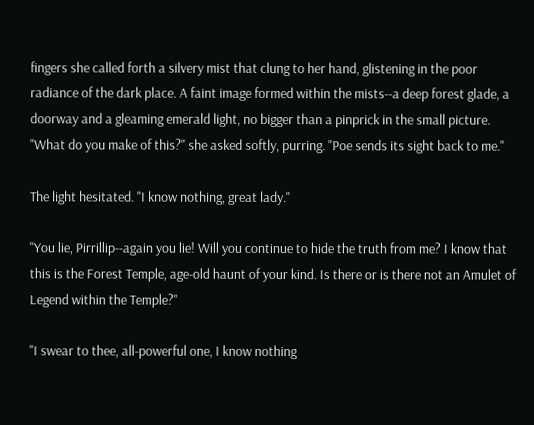fingers she called forth a silvery mist that clung to her hand, glistening in the poor radiance of the dark place. A faint image formed within the mists--a deep forest glade, a doorway and a gleaming emerald light, no bigger than a pinprick in the small picture. "What do you make of this?" she asked softly, purring. "Poe sends its sight back to me."

The light hesitated. "I know nothing, great lady."

"You lie, Pirrillip--again you lie! Will you continue to hide the truth from me? I know that this is the Forest Temple, age-old haunt of your kind. Is there or is there not an Amulet of Legend within the Temple?"

"I swear to thee, all-powerful one, I know nothing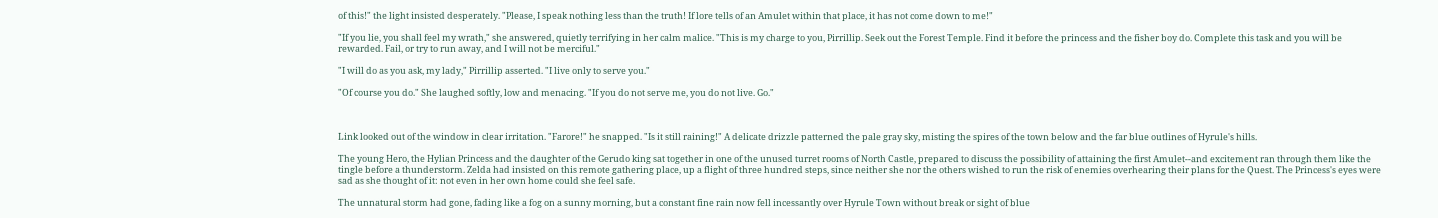of this!" the light insisted desperately. "Please, I speak nothing less than the truth! If lore tells of an Amulet within that place, it has not come down to me!"

"If you lie, you shall feel my wrath," she answered, quietly terrifying in her calm malice. "This is my charge to you, Pirrillip. Seek out the Forest Temple. Find it before the princess and the fisher boy do. Complete this task and you will be rewarded. Fail, or try to run away, and I will not be merciful."

"I will do as you ask, my lady," Pirrillip asserted. "I live only to serve you."

"Of course you do." She laughed softly, low and menacing. "If you do not serve me, you do not live. Go."



Link looked out of the window in clear irritation. "Farore!" he snapped. "Is it still raining!" A delicate drizzle patterned the pale gray sky, misting the spires of the town below and the far blue outlines of Hyrule's hills.

The young Hero, the Hylian Princess and the daughter of the Gerudo king sat together in one of the unused turret rooms of North Castle, prepared to discuss the possibility of attaining the first Amulet--and excitement ran through them like the tingle before a thunderstorm. Zelda had insisted on this remote gathering place, up a flight of three hundred steps, since neither she nor the others wished to run the risk of enemies overhearing their plans for the Quest. The Princess's eyes were sad as she thought of it: not even in her own home could she feel safe.

The unnatural storm had gone, fading like a fog on a sunny morning, but a constant fine rain now fell incessantly over Hyrule Town without break or sight of blue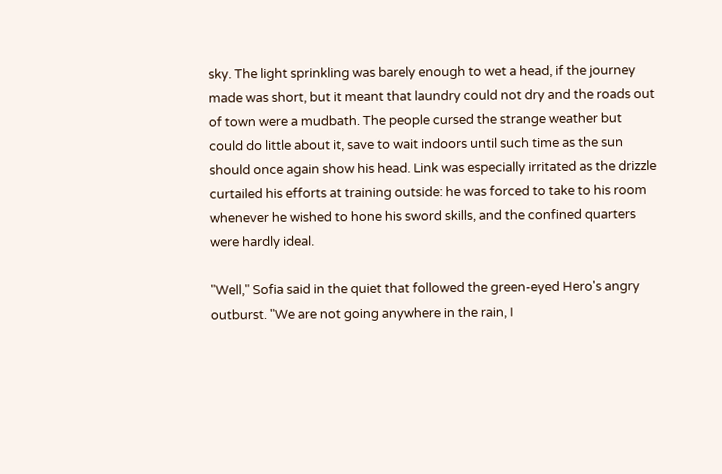sky. The light sprinkling was barely enough to wet a head, if the journey made was short, but it meant that laundry could not dry and the roads out of town were a mudbath. The people cursed the strange weather but could do little about it, save to wait indoors until such time as the sun should once again show his head. Link was especially irritated as the drizzle curtailed his efforts at training outside: he was forced to take to his room whenever he wished to hone his sword skills, and the confined quarters were hardly ideal.

"Well," Sofia said in the quiet that followed the green-eyed Hero's angry outburst. "We are not going anywhere in the rain, I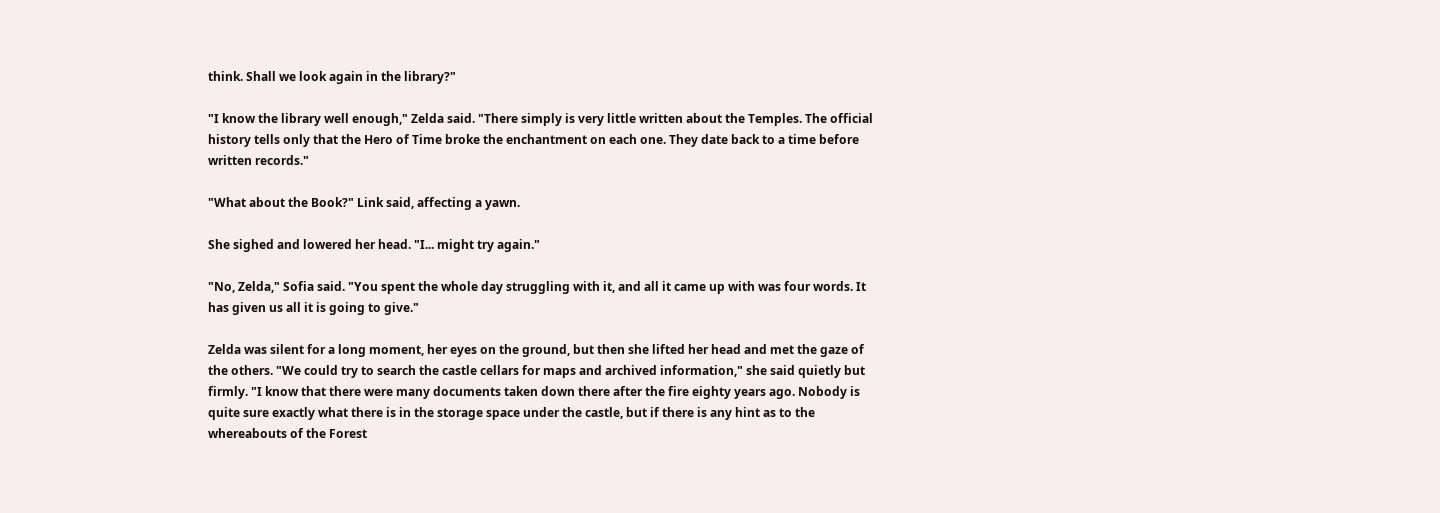think. Shall we look again in the library?"

"I know the library well enough," Zelda said. "There simply is very little written about the Temples. The official history tells only that the Hero of Time broke the enchantment on each one. They date back to a time before written records."

"What about the Book?" Link said, affecting a yawn.

She sighed and lowered her head. "I... might try again."

"No, Zelda," Sofia said. "You spent the whole day struggling with it, and all it came up with was four words. It has given us all it is going to give."

Zelda was silent for a long moment, her eyes on the ground, but then she lifted her head and met the gaze of the others. "We could try to search the castle cellars for maps and archived information," she said quietly but firmly. "I know that there were many documents taken down there after the fire eighty years ago. Nobody is quite sure exactly what there is in the storage space under the castle, but if there is any hint as to the whereabouts of the Forest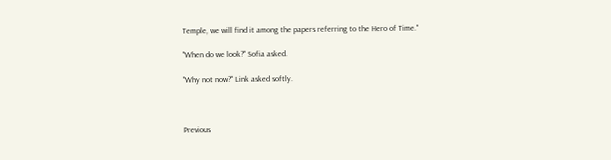Temple, we will find it among the papers referring to the Hero of Time."

"When do we look?" Sofia asked.

"Why not now?" Link asked softly.



Previous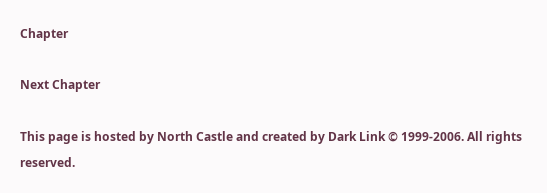Chapter

Next Chapter

This page is hosted by North Castle and created by Dark Link © 1999-2006. All rights reserved.